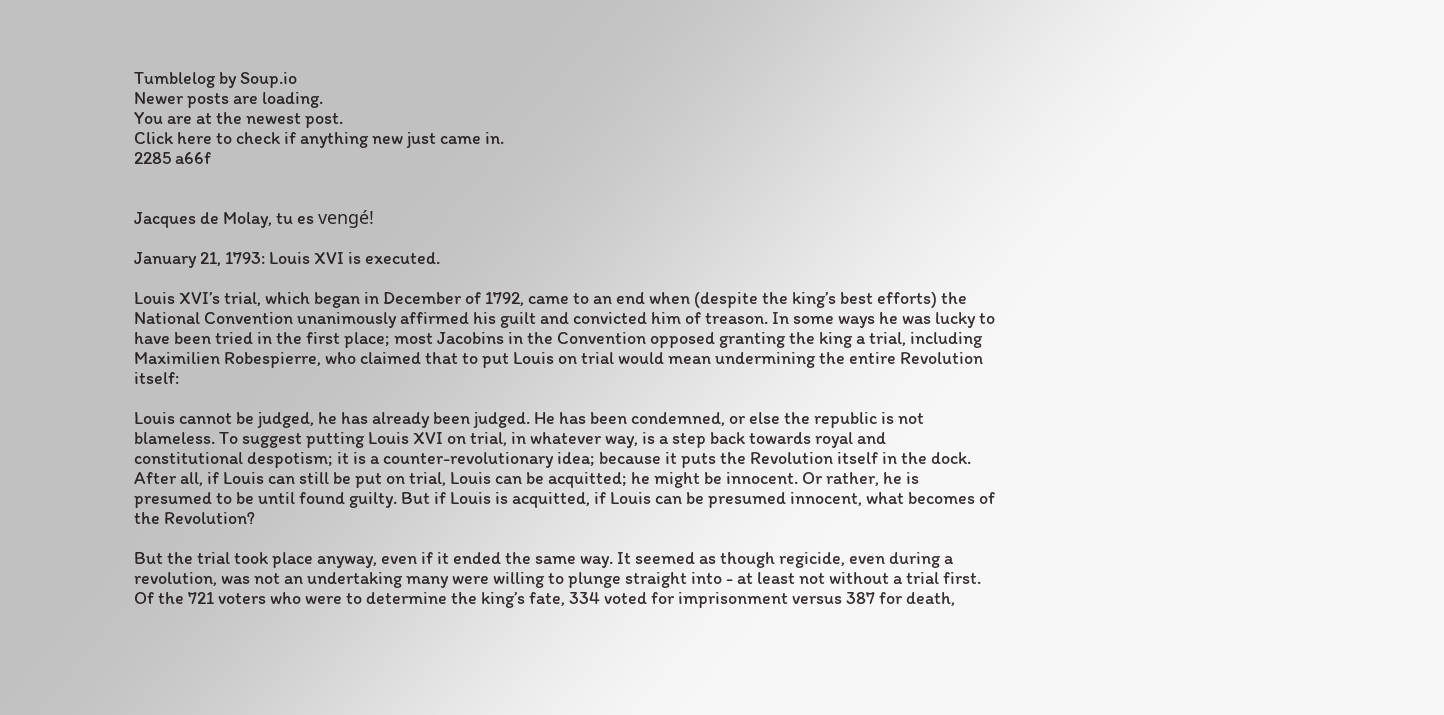Tumblelog by Soup.io
Newer posts are loading.
You are at the newest post.
Click here to check if anything new just came in.
2285 a66f


Jacques de Molay, tu es vengé!

January 21, 1793: Louis XVI is executed.

Louis XVI’s trial, which began in December of 1792, came to an end when (despite the king’s best efforts) the National Convention unanimously affirmed his guilt and convicted him of treason. In some ways he was lucky to have been tried in the first place; most Jacobins in the Convention opposed granting the king a trial, including Maximilien Robespierre, who claimed that to put Louis on trial would mean undermining the entire Revolution itself:

Louis cannot be judged, he has already been judged. He has been condemned, or else the republic is not blameless. To suggest putting Louis XVI on trial, in whatever way, is a step back towards royal and constitutional despotism; it is a counter-revolutionary idea; because it puts the Revolution itself in the dock. After all, if Louis can still be put on trial, Louis can be acquitted; he might be innocent. Or rather, he is presumed to be until found guilty. But if Louis is acquitted, if Louis can be presumed innocent, what becomes of the Revolution?

But the trial took place anyway, even if it ended the same way. It seemed as though regicide, even during a revolution, was not an undertaking many were willing to plunge straight into - at least not without a trial first. Of the 721 voters who were to determine the king’s fate, 334 voted for imprisonment versus 387 for death,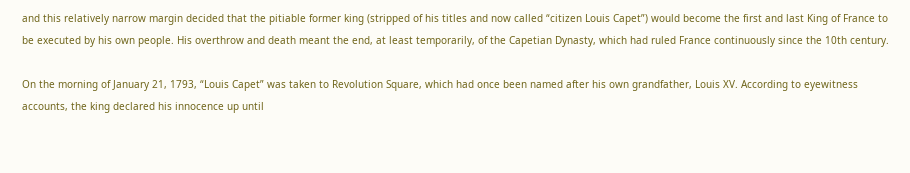and this relatively narrow margin decided that the pitiable former king (stripped of his titles and now called “citizen Louis Capet”) would become the first and last King of France to be executed by his own people. His overthrow and death meant the end, at least temporarily, of the Capetian Dynasty, which had ruled France continuously since the 10th century.

On the morning of January 21, 1793, “Louis Capet” was taken to Revolution Square, which had once been named after his own grandfather, Louis XV. According to eyewitness accounts, the king declared his innocence up until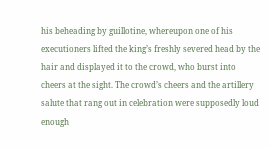his beheading by guillotine, whereupon one of his executioners lifted the king’s freshly severed head by the hair and displayed it to the crowd, who burst into cheers at the sight. The crowd’s cheers and the artillery salute that rang out in celebration were supposedly loud enough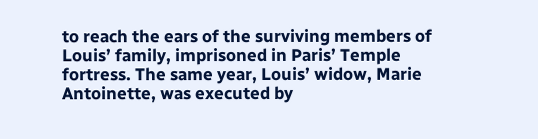to reach the ears of the surviving members of Louis’ family, imprisoned in Paris’ Temple fortress. The same year, Louis’ widow, Marie Antoinette, was executed by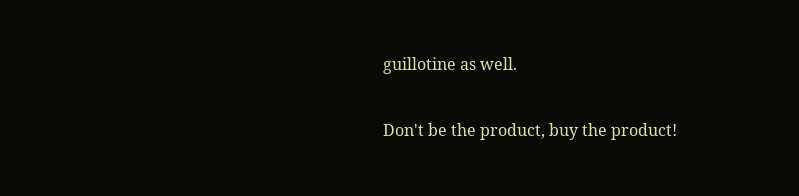guillotine as well.

Don't be the product, buy the product!